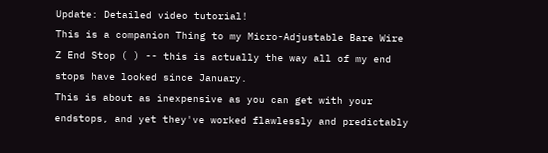Update: Detailed video tutorial!
This is a companion Thing to my Micro-Adjustable Bare Wire Z End Stop ( ) -- this is actually the way all of my end stops have looked since January.
This is about as inexpensive as you can get with your endstops, and yet they've worked flawlessly and predictably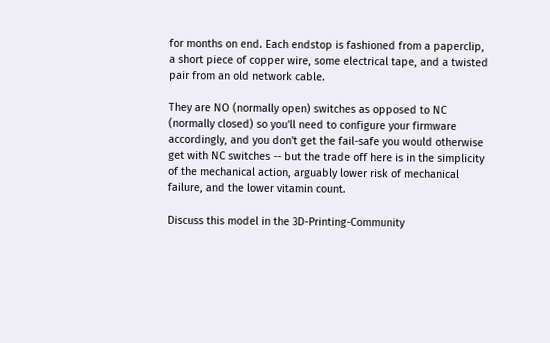for months on end. Each endstop is fashioned from a paperclip, a short piece of copper wire, some electrical tape, and a twisted pair from an old network cable.

They are NO (normally open) switches as opposed to NC (normally closed) so you'll need to configure your firmware accordingly, and you don't get the fail-safe you would otherwise get with NC switches -- but the trade off here is in the simplicity of the mechanical action, arguably lower risk of mechanical failure, and the lower vitamin count.

Discuss this model in the 3D-Printing-Community